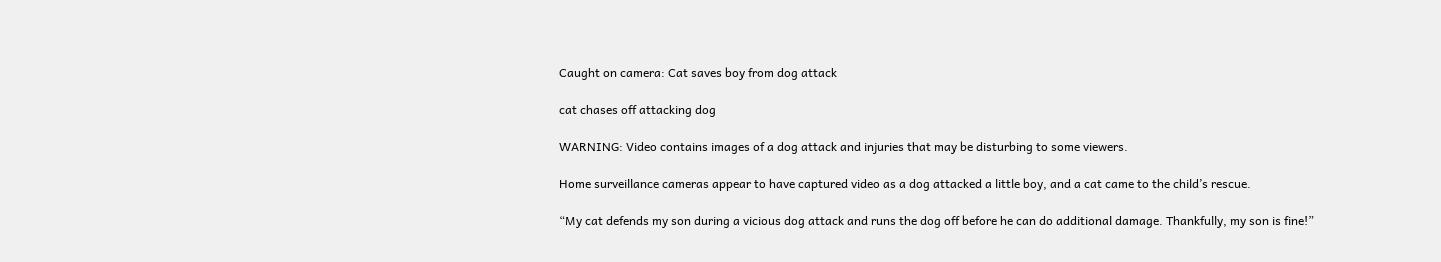Caught on camera: Cat saves boy from dog attack

cat chases off attacking dog

WARNING: Video contains images of a dog attack and injuries that may be disturbing to some viewers.

Home surveillance cameras appear to have captured video as a dog attacked a little boy, and a cat came to the child’s rescue.

“My cat defends my son during a vicious dog attack and runs the dog off before he can do additional damage. Thankfully, my son is fine!”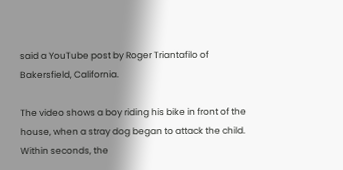said a YouTube post by Roger Triantafilo of Bakersfield, California.

The video shows a boy riding his bike in front of the house, when a stray dog began to attack the child. Within seconds, the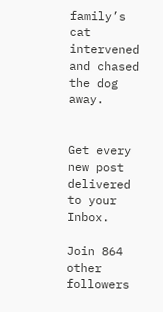family’s cat intervened and chased the dog away.


Get every new post delivered to your Inbox.

Join 864 other followers